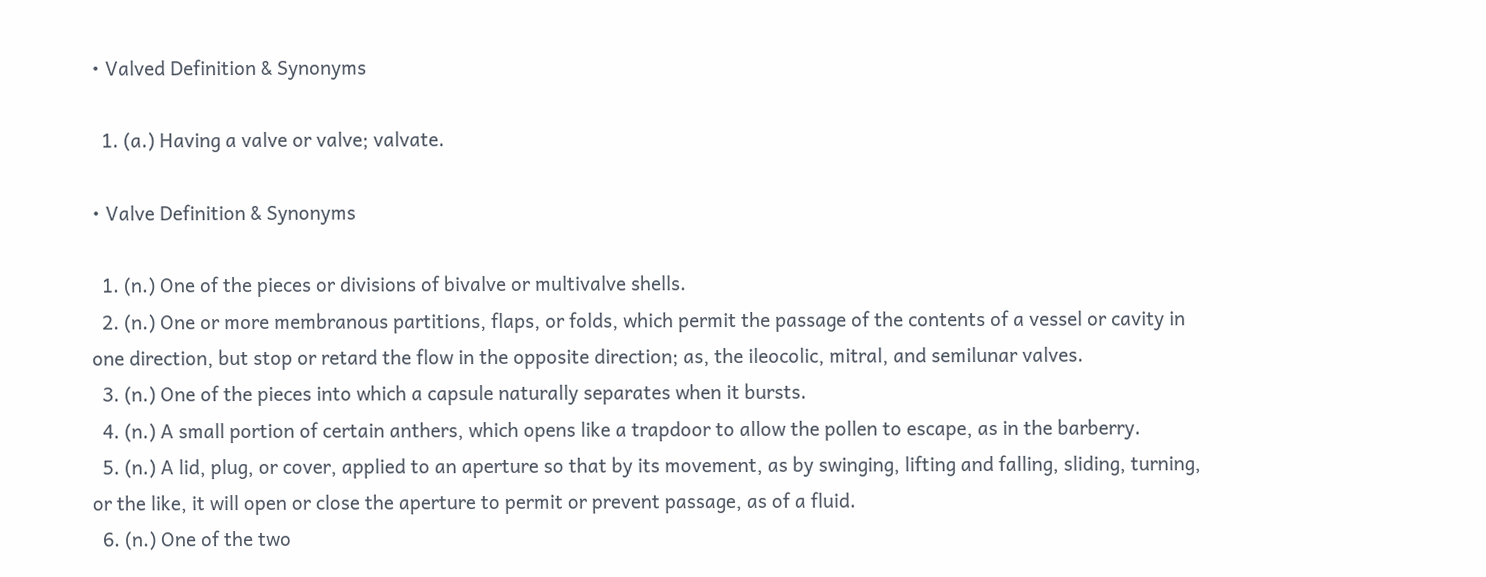• Valved Definition & Synonyms

  1. (a.) Having a valve or valve; valvate.

• Valve Definition & Synonyms

  1. (n.) One of the pieces or divisions of bivalve or multivalve shells.
  2. (n.) One or more membranous partitions, flaps, or folds, which permit the passage of the contents of a vessel or cavity in one direction, but stop or retard the flow in the opposite direction; as, the ileocolic, mitral, and semilunar valves.
  3. (n.) One of the pieces into which a capsule naturally separates when it bursts.
  4. (n.) A small portion of certain anthers, which opens like a trapdoor to allow the pollen to escape, as in the barberry.
  5. (n.) A lid, plug, or cover, applied to an aperture so that by its movement, as by swinging, lifting and falling, sliding, turning, or the like, it will open or close the aperture to permit or prevent passage, as of a fluid.
  6. (n.) One of the two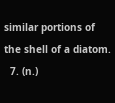similar portions of the shell of a diatom.
  7. (n.)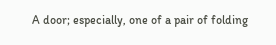A door; especially, one of a pair of folding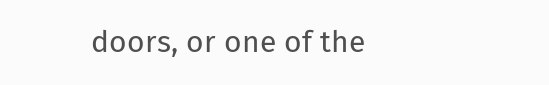doors, or one of the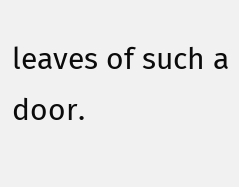leaves of such a door.